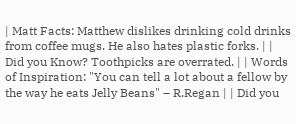| Matt Facts: Matthew dislikes drinking cold drinks from coffee mugs. He also hates plastic forks. | | Did you Know? Toothpicks are overrated. | | Words of Inspiration: "You can tell a lot about a fellow by the way he eats Jelly Beans" – R.Regan | | Did you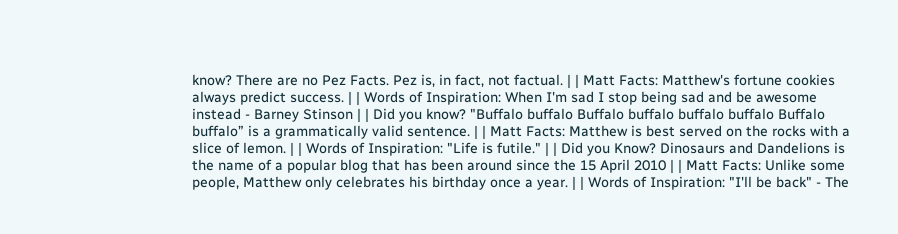know? There are no Pez Facts. Pez is, in fact, not factual. | | Matt Facts: Matthew's fortune cookies always predict success. | | Words of Inspiration: When I'm sad I stop being sad and be awesome instead - Barney Stinson | | Did you know? "Buffalo buffalo Buffalo buffalo buffalo buffalo Buffalo buffalo” is a grammatically valid sentence. | | Matt Facts: Matthew is best served on the rocks with a slice of lemon. | | Words of Inspiration: "Life is futile." | | Did you Know? Dinosaurs and Dandelions is the name of a popular blog that has been around since the 15 April 2010 | | Matt Facts: Unlike some people, Matthew only celebrates his birthday once a year. | | Words of Inspiration: "I'll be back" - The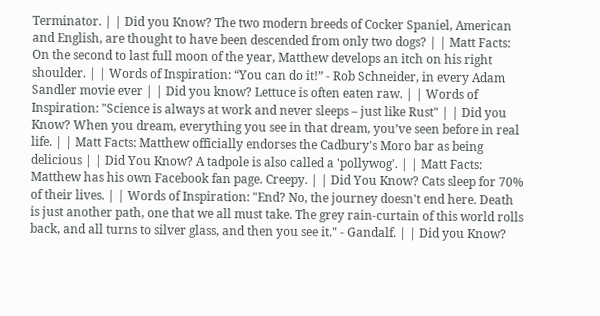Terminator. | | Did you Know? The two modern breeds of Cocker Spaniel, American and English, are thought to have been descended from only two dogs? | | Matt Facts: On the second to last full moon of the year, Matthew develops an itch on his right shoulder. | | Words of Inspiration: “You can do it!” - Rob Schneider, in every Adam Sandler movie ever | | Did you know? Lettuce is often eaten raw. | | Words of Inspiration: "Science is always at work and never sleeps – just like Rust" | | Did you Know? When you dream, everything you see in that dream, you’ve seen before in real life. | | Matt Facts: Matthew officially endorses the Cadbury's Moro bar as being delicious | | Did You Know? A tadpole is also called a 'pollywog'. | | Matt Facts: Matthew has his own Facebook fan page. Creepy. | | Did You Know? Cats sleep for 70% of their lives. | | Words of Inspiration: "End? No, the journey doesn't end here. Death is just another path, one that we all must take. The grey rain-curtain of this world rolls back, and all turns to silver glass, and then you see it." - Gandalf. | | Did you Know?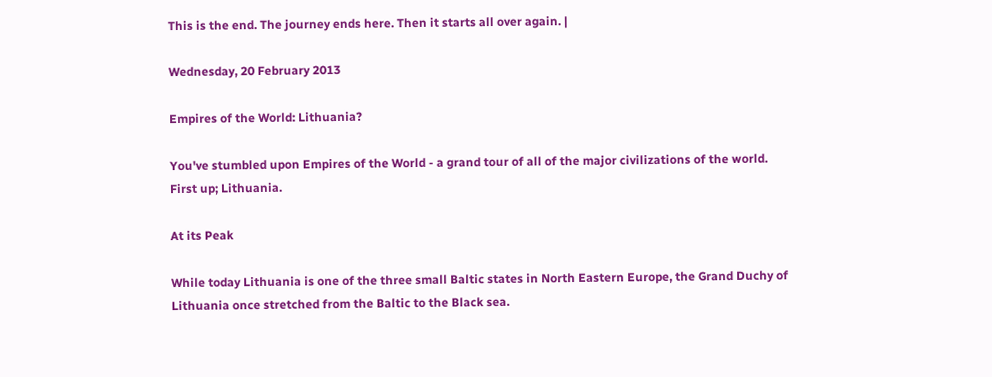This is the end. The journey ends here. Then it starts all over again. |

Wednesday, 20 February 2013

Empires of the World: Lithuania?

You've stumbled upon Empires of the World - a grand tour of all of the major civilizations of the world. First up; Lithuania.

At its Peak

While today Lithuania is one of the three small Baltic states in North Eastern Europe, the Grand Duchy of Lithuania once stretched from the Baltic to the Black sea.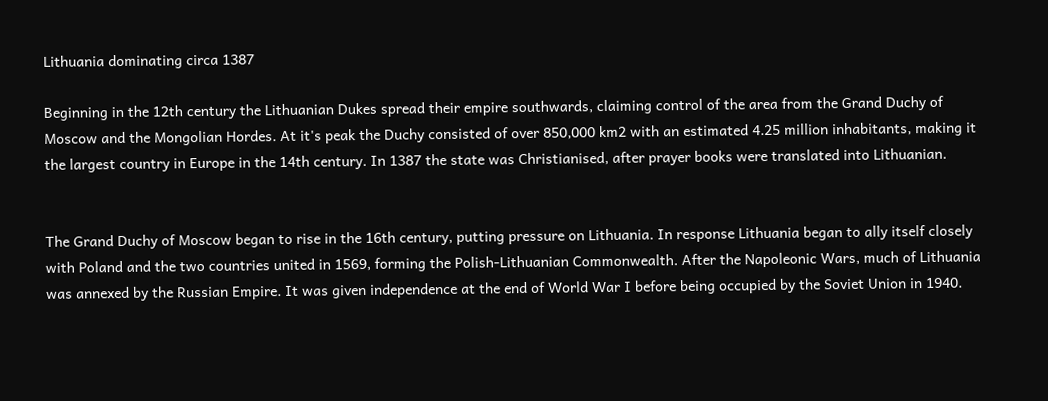Lithuania dominating circa 1387

Beginning in the 12th century the Lithuanian Dukes spread their empire southwards, claiming control of the area from the Grand Duchy of Moscow and the Mongolian Hordes. At it's peak the Duchy consisted of over 850,000 km2 with an estimated 4.25 million inhabitants, making it the largest country in Europe in the 14th century. In 1387 the state was Christianised, after prayer books were translated into Lithuanian.


The Grand Duchy of Moscow began to rise in the 16th century, putting pressure on Lithuania. In response Lithuania began to ally itself closely with Poland and the two countries united in 1569, forming the Polish-Lithuanian Commonwealth. After the Napoleonic Wars, much of Lithuania was annexed by the Russian Empire. It was given independence at the end of World War I before being occupied by the Soviet Union in 1940.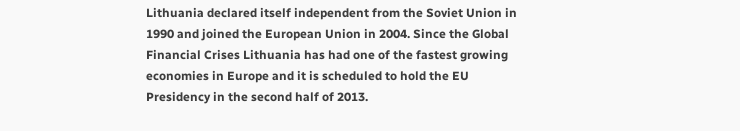Lithuania declared itself independent from the Soviet Union in 1990 and joined the European Union in 2004. Since the Global Financial Crises Lithuania has had one of the fastest growing economies in Europe and it is scheduled to hold the EU Presidency in the second half of 2013.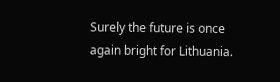Surely the future is once again bright for Lithuania.